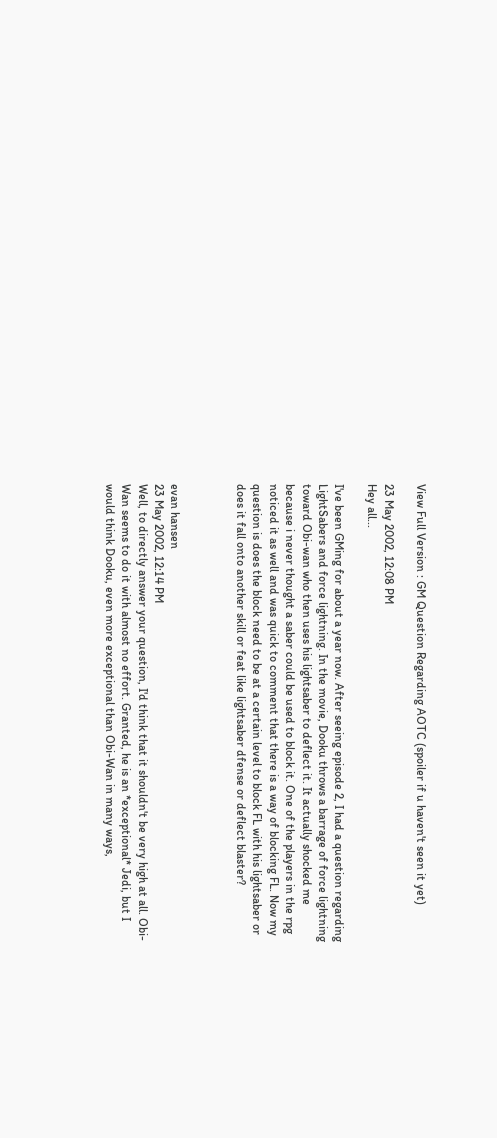View Full Version : GM Question Regarding AOTC (spoiler if u haven't seen it yet)

23 May 2002, 12:08 PM
Hey all...

I've been GMing for about a year now. After seeing episode 2, I had a question regarding LightSabers and force lightning. In the movie, Dooku throws a barrage of force lightning toward Obi-wan who then uses his lightsaber to deflect it. It actually shocked me because i never thought a saber could be used to block it. One of the players in the rpg noticed it as well and was quick to comment that there is a way of blocking FL. Now my question is does the block need to be at a certain level to block FL with his lightsaber or does it fall onto another skill or feat like lightsaber dfense or deflect blaster?



evan hansen
23 May 2002, 12:14 PM
Well, to directly answer your question, I'd think that it shouldn't be very high at all. Obi-Wan seems to do it with almost no effort. Granted, he is an *exceptional* Jedi, but I would think Dooku, even more exceptional than Obi-Wan in many ways,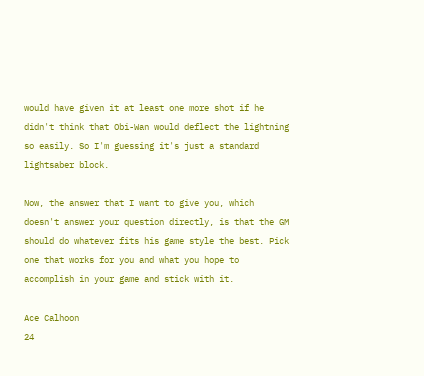would have given it at least one more shot if he didn't think that Obi-Wan would deflect the lightning so easily. So I'm guessing it's just a standard lightsaber block.

Now, the answer that I want to give you, which doesn't answer your question directly, is that the GM should do whatever fits his game style the best. Pick one that works for you and what you hope to accomplish in your game and stick with it.

Ace Calhoon
24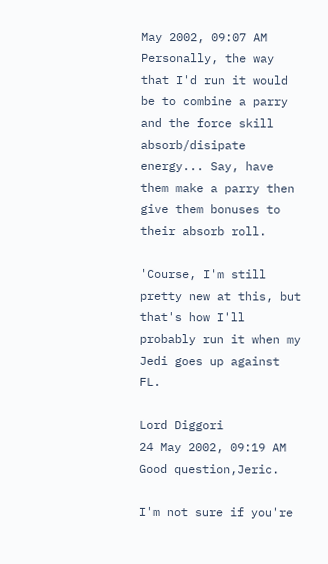May 2002, 09:07 AM
Personally, the way that I'd run it would be to combine a parry and the force skill absorb/disipate energy... Say, have them make a parry then give them bonuses to their absorb roll.

'Course, I'm still pretty new at this, but that's how I'll probably run it when my Jedi goes up against FL.

Lord Diggori
24 May 2002, 09:19 AM
Good question,Jeric.

I'm not sure if you're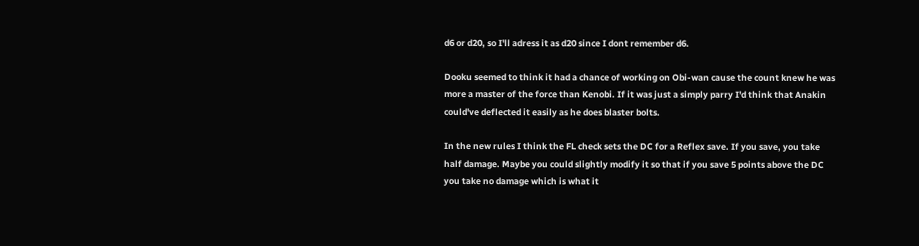d6 or d20, so I'll adress it as d20 since I dont remember d6.

Dooku seemed to think it had a chance of working on Obi-wan cause the count knew he was more a master of the force than Kenobi. If it was just a simply parry I'd think that Anakin could've deflected it easily as he does blaster bolts.

In the new rules I think the FL check sets the DC for a Reflex save. If you save, you take half damage. Maybe you could slightly modify it so that if you save 5 points above the DC you take no damage which is what it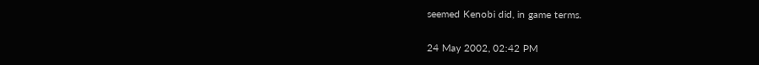seemed Kenobi did, in game terms.

24 May 2002, 02:42 PM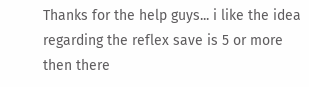Thanks for the help guys... i like the idea regarding the reflex save is 5 or more then there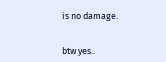is no damage.


btw yes..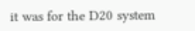it was for the D20 system